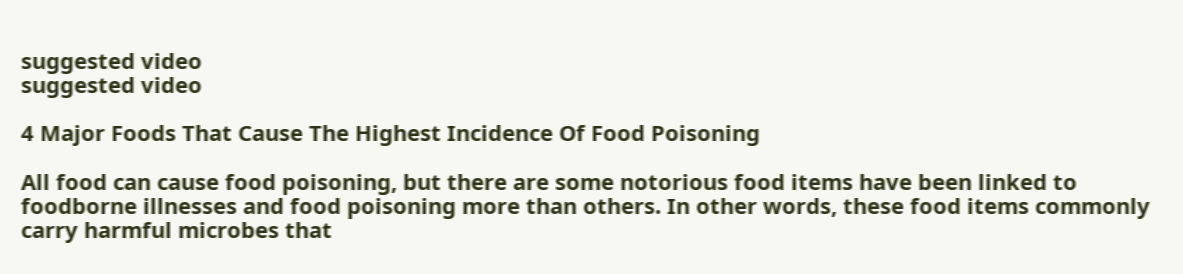suggested video
suggested video

4 Major Foods That Cause The Highest Incidence Of Food Poisoning

All food can cause food poisoning, but there are some notorious food items have been linked to foodborne illnesses and food poisoning more than others. In other words, these food items commonly carry harmful microbes that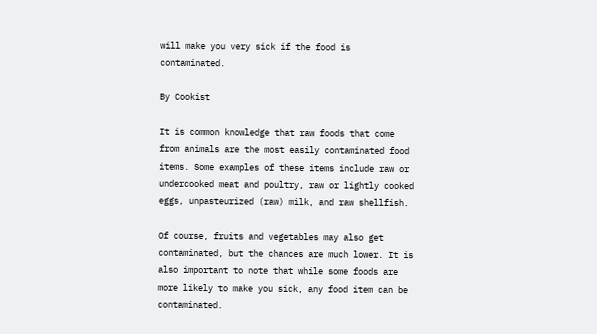will make you very sick if the food is contaminated.

By Cookist

It is common knowledge that raw foods that come from animals are the most easily contaminated food items. Some examples of these items include raw or undercooked meat and poultry, raw or lightly cooked eggs, unpasteurized (raw) milk, and raw shellfish.

Of course, fruits and vegetables may also get contaminated, but the chances are much lower. It is also important to note that while some foods are more likely to make you sick, any food item can be contaminated.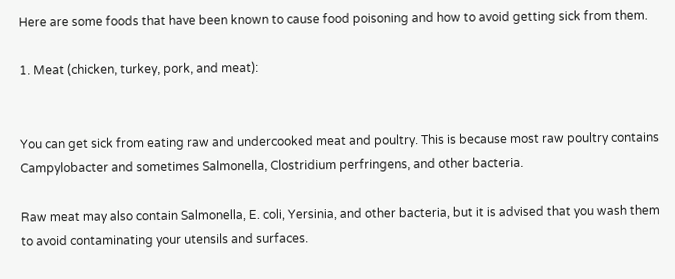Here are some foods that have been known to cause food poisoning and how to avoid getting sick from them.

1. Meat (chicken, turkey, pork, and meat):


You can get sick from eating raw and undercooked meat and poultry. This is because most raw poultry contains Campylobacter and sometimes Salmonella, Clostridium perfringens, and other bacteria.

Raw meat may also contain Salmonella, E. coli, Yersinia, and other bacteria, but it is advised that you wash them to avoid contaminating your utensils and surfaces.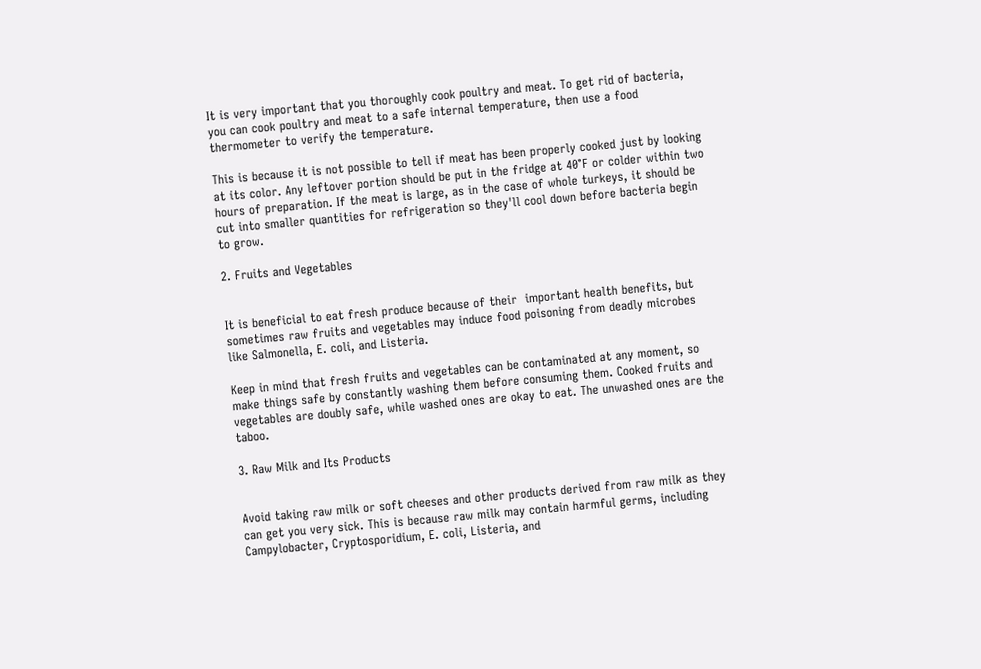It is very important that you thoroughly cook poultry and meat. To get rid of bacteria, you can cook poultry and meat to a safe internal temperature, then use a food thermometer to verify the temperature.

This is because it is not possible to tell if meat has been properly cooked just by looking at its color. Any leftover portion should be put in the fridge at 40°F or colder within two hours of preparation. If the meat is large, as in the case of whole turkeys, it should be cut into smaller quantities for refrigeration so they'll cool down before bacteria begin to grow.

2. Fruits and Vegetables


It is beneficial to eat fresh produce because of their  important health benefits, but sometimes raw fruits and vegetables may induce food poisoning from deadly microbes like Salmonella, E. coli, and Listeria.

Keep in mind that fresh fruits and vegetables can be contaminated at any moment, so make things safe by constantly washing them before consuming them. Cooked fruits and vegetables are doubly safe, while washed ones are okay to eat. The unwashed ones are the taboo.

3. Raw Milk and Its Products


Avoid taking raw milk or soft cheeses and other products derived from raw milk as they can get you very sick. This is because raw milk may contain harmful germs, including Campylobacter, Cryptosporidium, E. coli, Listeria, and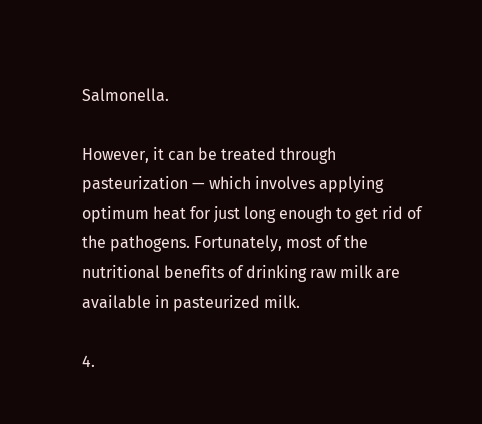Salmonella.

However, it can be treated through pasteurization — which involves applying optimum heat for just long enough to get rid of the pathogens. Fortunately, most of the nutritional benefits of drinking raw milk are available in pasteurized milk.

4.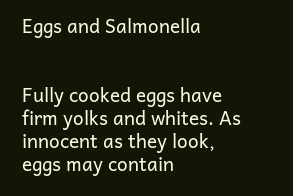Eggs and Salmonella


Fully cooked eggs have firm yolks and whites. As innocent as they look, eggs may contain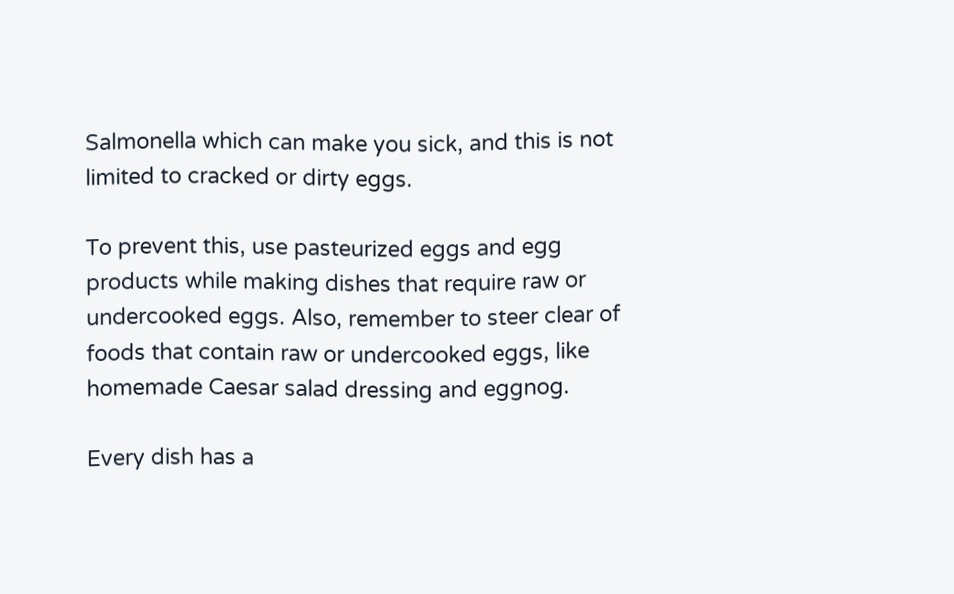Salmonella which can make you sick, and this is not limited to cracked or dirty eggs.

To prevent this, use pasteurized eggs and egg products while making dishes that require raw or undercooked eggs. Also, remember to steer clear of foods that contain raw or undercooked eggs, like homemade Caesar salad dressing and eggnog.

Every dish has a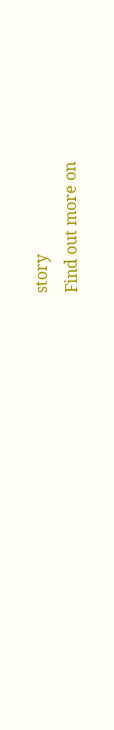story
Find out more on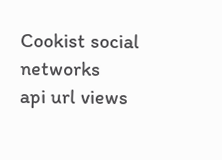Cookist social networks
api url views